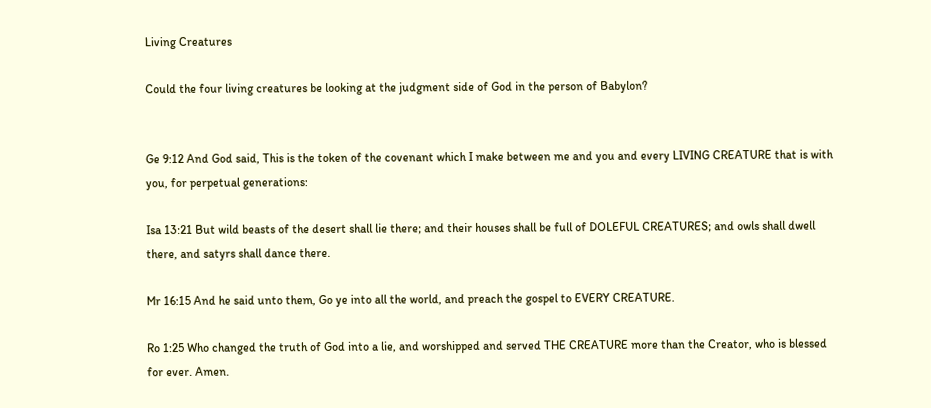Living Creatures

Could the four living creatures be looking at the judgment side of God in the person of Babylon?


Ge 9:12 And God said, This is the token of the covenant which I make between me and you and every LIVING CREATURE that is with you, for perpetual generations:

Isa 13:21 But wild beasts of the desert shall lie there; and their houses shall be full of DOLEFUL CREATURES; and owls shall dwell there, and satyrs shall dance there.

Mr 16:15 And he said unto them, Go ye into all the world, and preach the gospel to EVERY CREATURE.

Ro 1:25 Who changed the truth of God into a lie, and worshipped and served THE CREATURE more than the Creator, who is blessed for ever. Amen.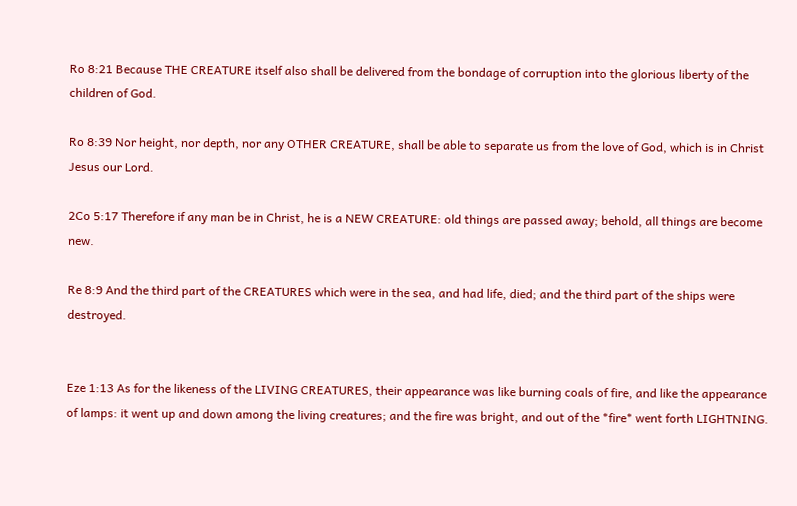Ro 8:21 Because THE CREATURE itself also shall be delivered from the bondage of corruption into the glorious liberty of the children of God.

Ro 8:39 Nor height, nor depth, nor any OTHER CREATURE, shall be able to separate us from the love of God, which is in Christ Jesus our Lord.

2Co 5:17 Therefore if any man be in Christ, he is a NEW CREATURE: old things are passed away; behold, all things are become new.

Re 8:9 And the third part of the CREATURES which were in the sea, and had life, died; and the third part of the ships were destroyed.


Eze 1:13 As for the likeness of the LIVING CREATURES, their appearance was like burning coals of fire, and like the appearance of lamps: it went up and down among the living creatures; and the fire was bright, and out of the *fire* went forth LIGHTNING.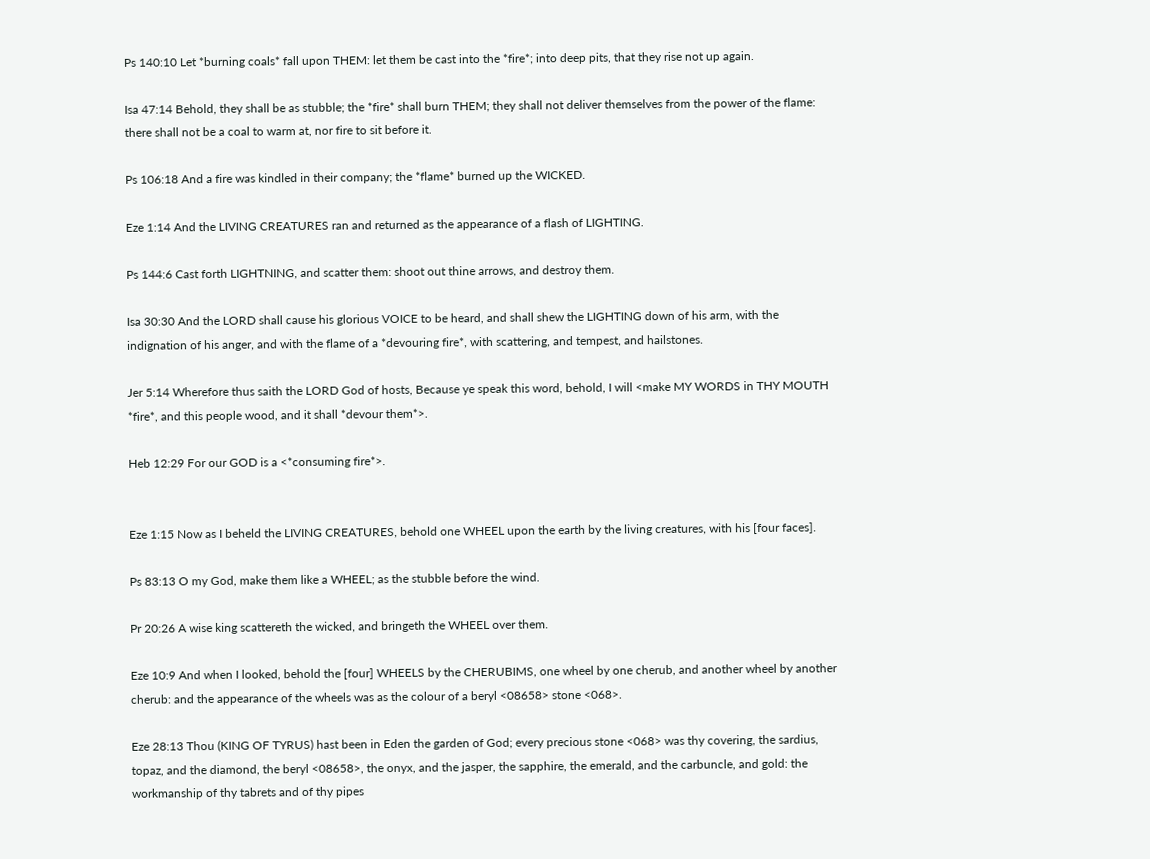Ps 140:10 Let *burning coals* fall upon THEM: let them be cast into the *fire*; into deep pits, that they rise not up again.

Isa 47:14 Behold, they shall be as stubble; the *fire* shall burn THEM; they shall not deliver themselves from the power of the flame: there shall not be a coal to warm at, nor fire to sit before it.

Ps 106:18 And a fire was kindled in their company; the *flame* burned up the WICKED.

Eze 1:14 And the LIVING CREATURES ran and returned as the appearance of a flash of LIGHTING.

Ps 144:6 Cast forth LIGHTNING, and scatter them: shoot out thine arrows, and destroy them.

Isa 30:30 And the LORD shall cause his glorious VOICE to be heard, and shall shew the LIGHTING down of his arm, with the indignation of his anger, and with the flame of a *devouring fire*, with scattering, and tempest, and hailstones.

Jer 5:14 Wherefore thus saith the LORD God of hosts, Because ye speak this word, behold, I will <make MY WORDS in THY MOUTH *fire*, and this people wood, and it shall *devour them*>.

Heb 12:29 For our GOD is a <*consuming fire*>.


Eze 1:15 Now as I beheld the LIVING CREATURES, behold one WHEEL upon the earth by the living creatures, with his [four faces].

Ps 83:13 O my God, make them like a WHEEL; as the stubble before the wind.

Pr 20:26 A wise king scattereth the wicked, and bringeth the WHEEL over them.

Eze 10:9 And when I looked, behold the [four] WHEELS by the CHERUBIMS, one wheel by one cherub, and another wheel by another cherub: and the appearance of the wheels was as the colour of a beryl <08658> stone <068>.

Eze 28:13 Thou (KING OF TYRUS) hast been in Eden the garden of God; every precious stone <068> was thy covering, the sardius, topaz, and the diamond, the beryl <08658>, the onyx, and the jasper, the sapphire, the emerald, and the carbuncle, and gold: the workmanship of thy tabrets and of thy pipes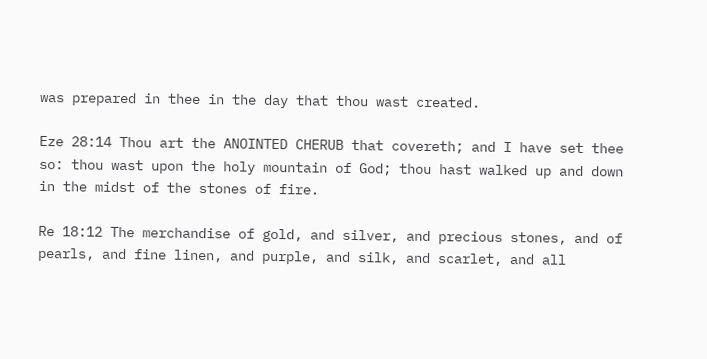was prepared in thee in the day that thou wast created.

Eze 28:14 Thou art the ANOINTED CHERUB that covereth; and I have set thee so: thou wast upon the holy mountain of God; thou hast walked up and down in the midst of the stones of fire.

Re 18:12 The merchandise of gold, and silver, and precious stones, and of pearls, and fine linen, and purple, and silk, and scarlet, and all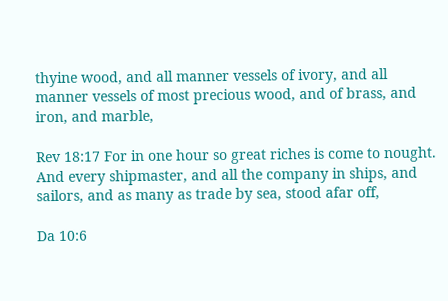thyine wood, and all manner vessels of ivory, and all manner vessels of most precious wood, and of brass, and iron, and marble,

Rev 18:17 For in one hour so great riches is come to nought. And every shipmaster, and all the company in ships, and sailors, and as many as trade by sea, stood afar off,

Da 10:6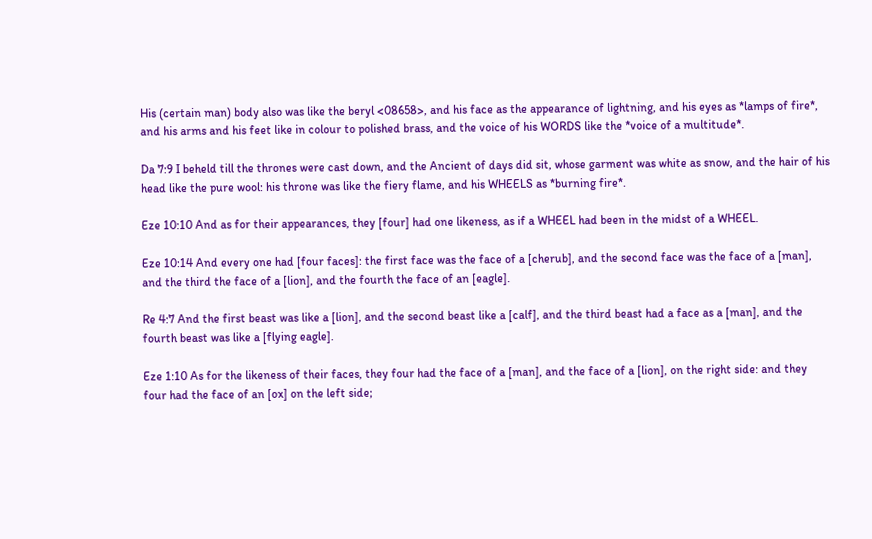His (certain man) body also was like the beryl <08658>, and his face as the appearance of lightning, and his eyes as *lamps of fire*, and his arms and his feet like in colour to polished brass, and the voice of his WORDS like the *voice of a multitude*.

Da 7:9 I beheld till the thrones were cast down, and the Ancient of days did sit, whose garment was white as snow, and the hair of his head like the pure wool: his throne was like the fiery flame, and his WHEELS as *burning fire*.

Eze 10:10 And as for their appearances, they [four] had one likeness, as if a WHEEL had been in the midst of a WHEEL.

Eze 10:14 And every one had [four faces]: the first face was the face of a [cherub], and the second face was the face of a [man], and the third the face of a [lion], and the fourth the face of an [eagle].

Re 4:7 And the first beast was like a [lion], and the second beast like a [calf], and the third beast had a face as a [man], and the fourth beast was like a [flying eagle].

Eze 1:10 As for the likeness of their faces, they four had the face of a [man], and the face of a [lion], on the right side: and they four had the face of an [ox] on the left side;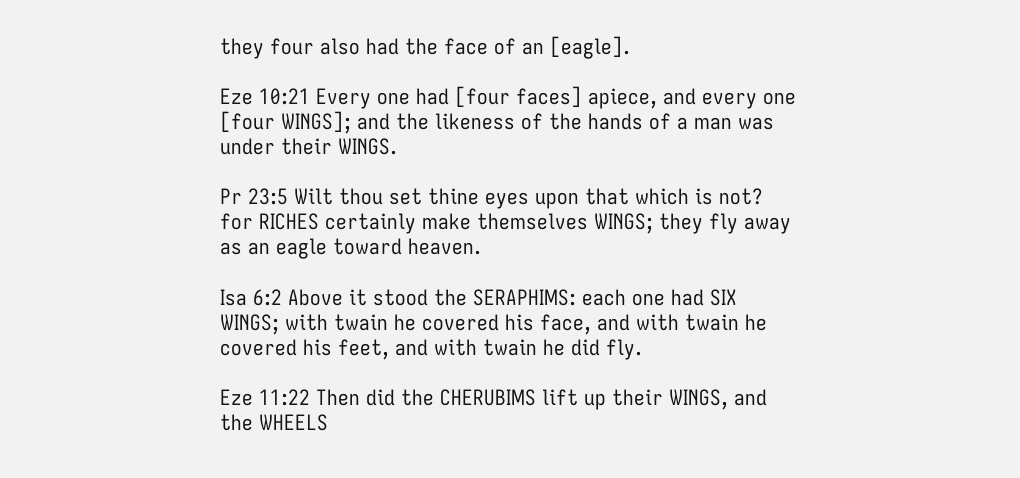they four also had the face of an [eagle].

Eze 10:21 Every one had [four faces] apiece, and every one [four WINGS]; and the likeness of the hands of a man was under their WINGS.

Pr 23:5 Wilt thou set thine eyes upon that which is not? for RICHES certainly make themselves WINGS; they fly away as an eagle toward heaven.

Isa 6:2 Above it stood the SERAPHIMS: each one had SIX WINGS; with twain he covered his face, and with twain he covered his feet, and with twain he did fly.

Eze 11:22 Then did the CHERUBIMS lift up their WINGS, and the WHEELS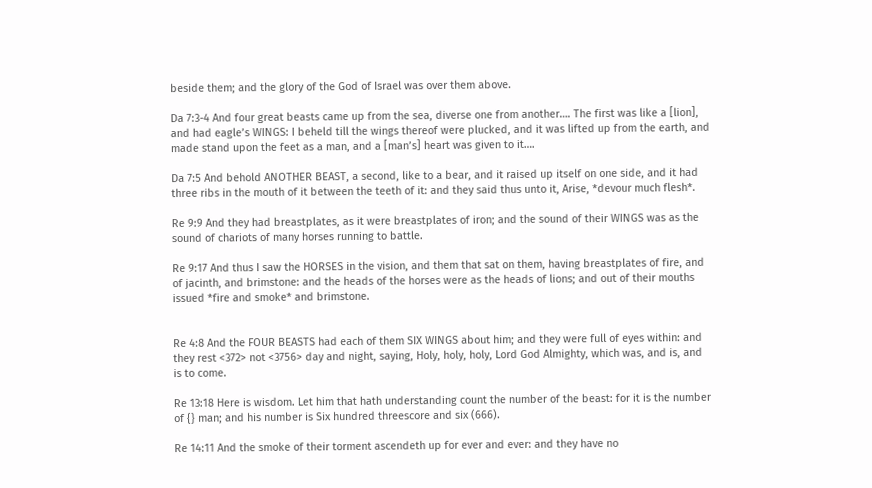beside them; and the glory of the God of Israel was over them above.

Da 7:3-4 And four great beasts came up from the sea, diverse one from another…. The first was like a [lion], and had eagle’s WINGS: I beheld till the wings thereof were plucked, and it was lifted up from the earth, and made stand upon the feet as a man, and a [man’s] heart was given to it….

Da 7:5 And behold ANOTHER BEAST, a second, like to a bear, and it raised up itself on one side, and it had three ribs in the mouth of it between the teeth of it: and they said thus unto it, Arise, *devour much flesh*.

Re 9:9 And they had breastplates, as it were breastplates of iron; and the sound of their WINGS was as the sound of chariots of many horses running to battle.

Re 9:17 And thus I saw the HORSES in the vision, and them that sat on them, having breastplates of fire, and of jacinth, and brimstone: and the heads of the horses were as the heads of lions; and out of their mouths issued *fire and smoke* and brimstone.


Re 4:8 And the FOUR BEASTS had each of them SIX WINGS about him; and they were full of eyes within: and they rest <372> not <3756> day and night, saying, Holy, holy, holy, Lord God Almighty, which was, and is, and is to come.

Re 13:18 Here is wisdom. Let him that hath understanding count the number of the beast: for it is the number of {} man; and his number is Six hundred threescore and six (666).

Re 14:11 And the smoke of their torment ascendeth up for ever and ever: and they have no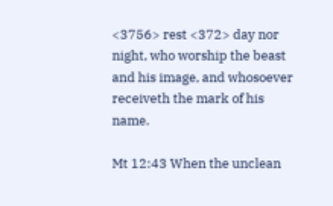<3756> rest <372> day nor night, who worship the beast and his image, and whosoever receiveth the mark of his name.

Mt 12:43 When the unclean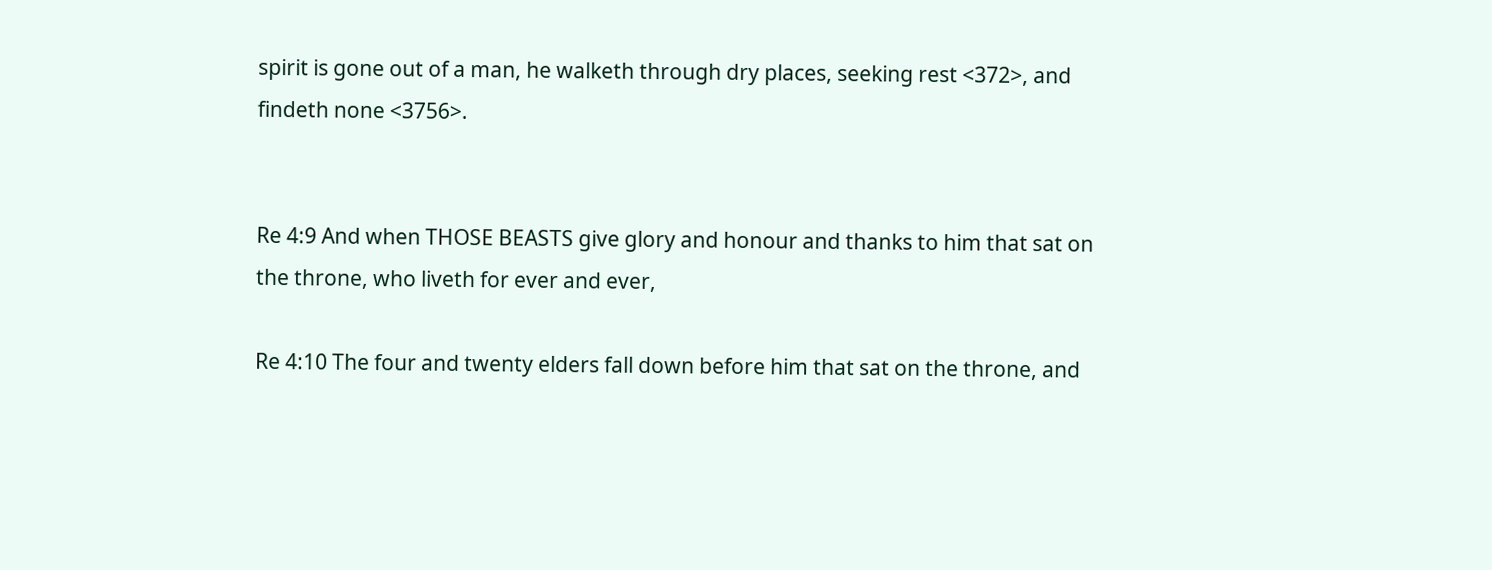spirit is gone out of a man, he walketh through dry places, seeking rest <372>, and findeth none <3756>.


Re 4:9 And when THOSE BEASTS give glory and honour and thanks to him that sat on the throne, who liveth for ever and ever,

Re 4:10 The four and twenty elders fall down before him that sat on the throne, and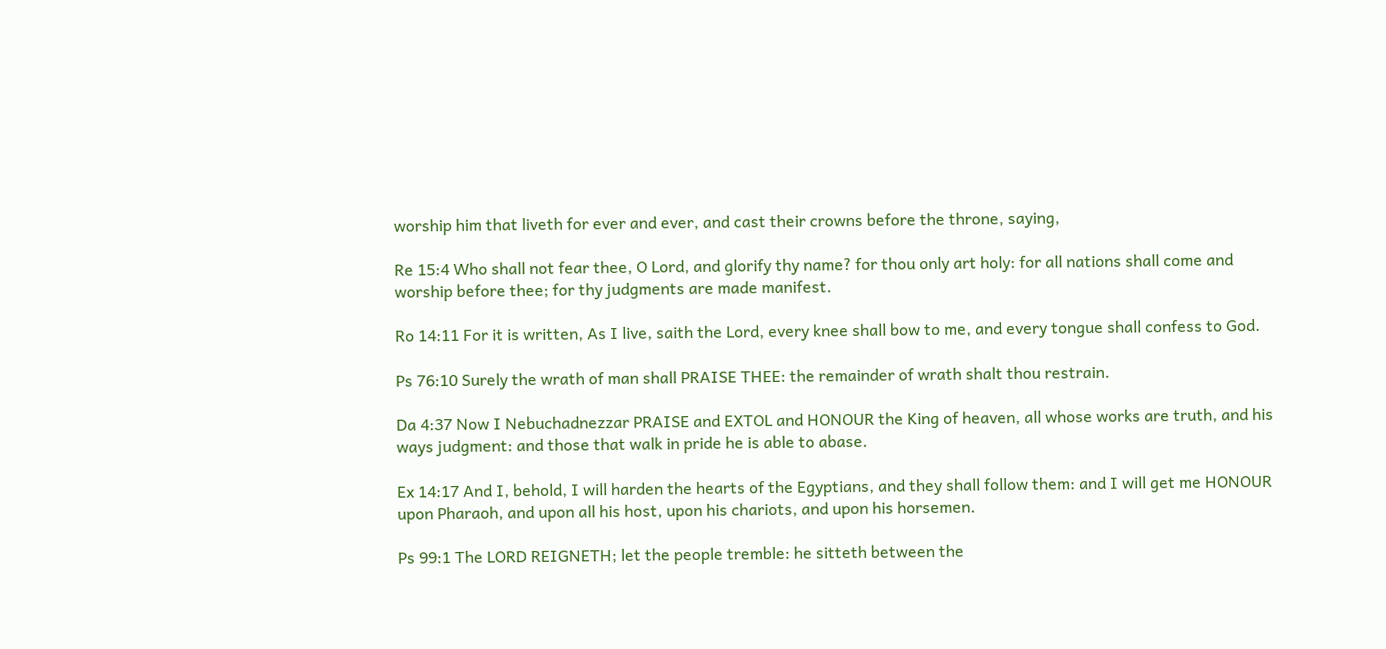worship him that liveth for ever and ever, and cast their crowns before the throne, saying,

Re 15:4 Who shall not fear thee, O Lord, and glorify thy name? for thou only art holy: for all nations shall come and worship before thee; for thy judgments are made manifest.

Ro 14:11 For it is written, As I live, saith the Lord, every knee shall bow to me, and every tongue shall confess to God.

Ps 76:10 Surely the wrath of man shall PRAISE THEE: the remainder of wrath shalt thou restrain.

Da 4:37 Now I Nebuchadnezzar PRAISE and EXTOL and HONOUR the King of heaven, all whose works are truth, and his ways judgment: and those that walk in pride he is able to abase.

Ex 14:17 And I, behold, I will harden the hearts of the Egyptians, and they shall follow them: and I will get me HONOUR upon Pharaoh, and upon all his host, upon his chariots, and upon his horsemen.

Ps 99:1 The LORD REIGNETH; let the people tremble: he sitteth between the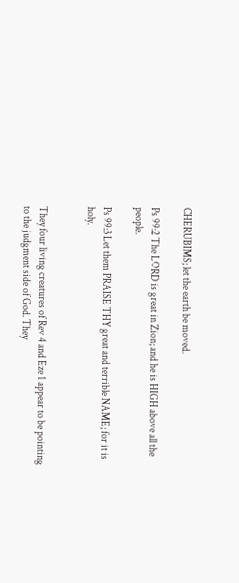CHERUBIMS; let the earth be moved.

Ps 99:2 The LORD is great in Zion; and he is HIGH above all the people.

Ps 99:3 Let them PRAISE THY great and terrible NAME; for it is holy.


They four living creatures of Rev 4 and Eze 1 appear to be pointing to the judgment side of God. They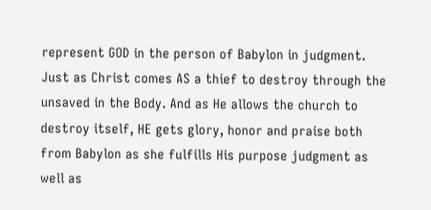represent GOD in the person of Babylon in judgment. Just as Christ comes AS a thief to destroy through the unsaved in the Body. And as He allows the church to destroy itself, HE gets glory, honor and praise both from Babylon as she fulfills His purpose judgment as well as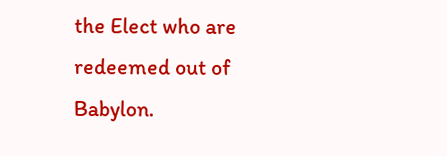the Elect who are redeemed out of Babylon.